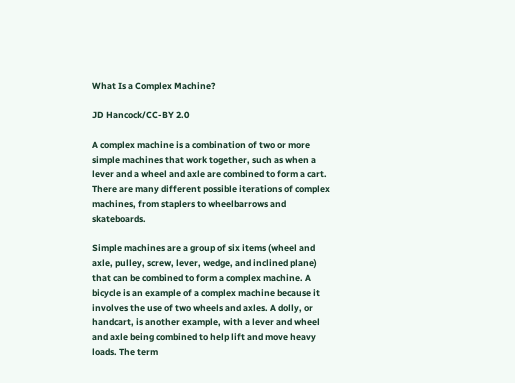What Is a Complex Machine?

JD Hancock/CC-BY 2.0

A complex machine is a combination of two or more simple machines that work together, such as when a lever and a wheel and axle are combined to form a cart. There are many different possible iterations of complex machines, from staplers to wheelbarrows and skateboards.

Simple machines are a group of six items (wheel and axle, pulley, screw, lever, wedge, and inclined plane) that can be combined to form a complex machine. A bicycle is an example of a complex machine because it involves the use of two wheels and axles. A dolly, or handcart, is another example, with a lever and wheel and axle being combined to help lift and move heavy loads. The term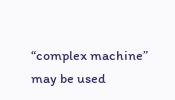“complex machine” may be used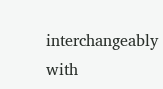interchangeably with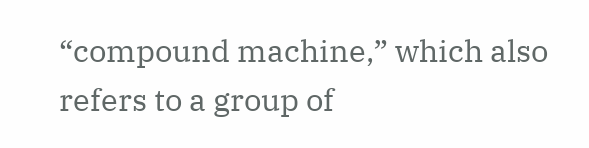“compound machine,” which also refers to a group of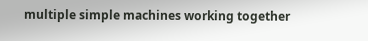multiple simple machines working together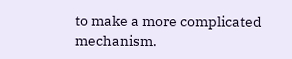to make a more complicated mechanism.